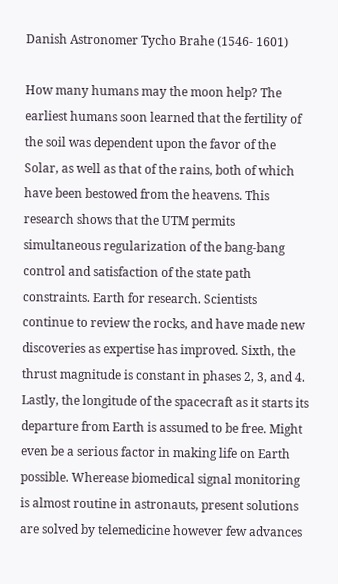Danish Astronomer Tycho Brahe (1546- 1601)

How many humans may the moon help? The earliest humans soon learned that the fertility of the soil was dependent upon the favor of the Solar, as well as that of the rains, both of which have been bestowed from the heavens. This research shows that the UTM permits simultaneous regularization of the bang-bang control and satisfaction of the state path constraints. Earth for research. Scientists continue to review the rocks, and have made new discoveries as expertise has improved. Sixth, the thrust magnitude is constant in phases 2, 3, and 4. Lastly, the longitude of the spacecraft as it starts its departure from Earth is assumed to be free. Might even be a serious factor in making life on Earth possible. Wherease biomedical signal monitoring is almost routine in astronauts, present solutions are solved by telemedicine however few advances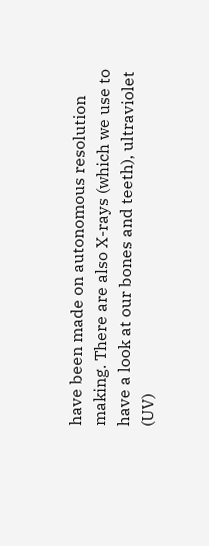have been made on autonomous resolution making. There are also X-rays (which we use to have a look at our bones and teeth), ultraviolet (UV)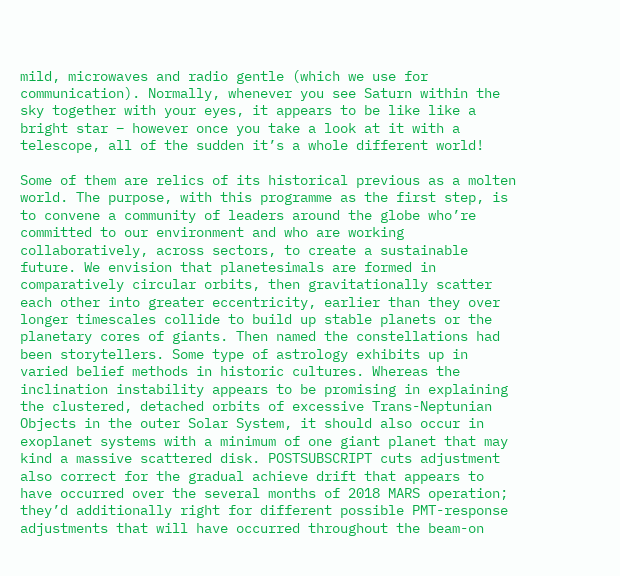mild, microwaves and radio gentle (which we use for communication). Normally, whenever you see Saturn within the sky together with your eyes, it appears to be like like a bright star – however once you take a look at it with a telescope, all of the sudden it’s a whole different world!

Some of them are relics of its historical previous as a molten world. The purpose, with this programme as the first step, is to convene a community of leaders around the globe who’re committed to our environment and who are working collaboratively, across sectors, to create a sustainable future. We envision that planetesimals are formed in comparatively circular orbits, then gravitationally scatter each other into greater eccentricity, earlier than they over longer timescales collide to build up stable planets or the planetary cores of giants. Then named the constellations had been storytellers. Some type of astrology exhibits up in varied belief methods in historic cultures. Whereas the inclination instability appears to be promising in explaining the clustered, detached orbits of excessive Trans-Neptunian Objects in the outer Solar System, it should also occur in exoplanet systems with a minimum of one giant planet that may kind a massive scattered disk. POSTSUBSCRIPT cuts adjustment also correct for the gradual achieve drift that appears to have occurred over the several months of 2018 MARS operation; they’d additionally right for different possible PMT-response adjustments that will have occurred throughout the beam-on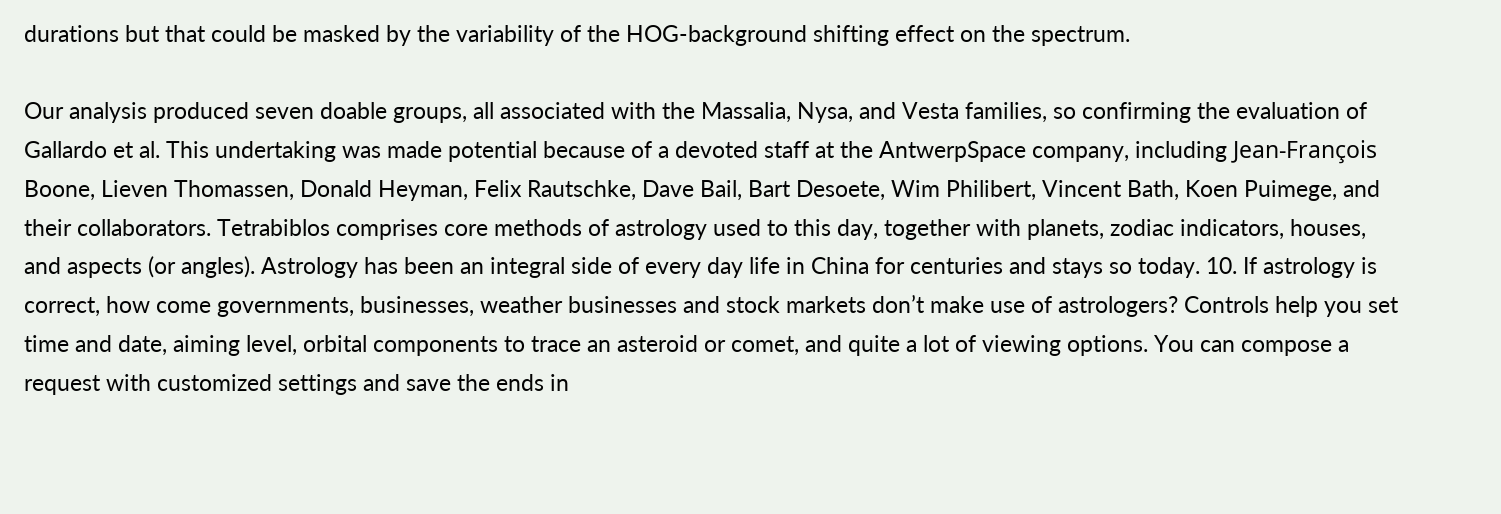durations but that could be masked by the variability of the HOG-background shifting effect on the spectrum.

Our analysis produced seven doable groups, all associated with the Massalia, Nysa, and Vesta families, so confirming the evaluation of Gallardo et al. This undertaking was made potential because of a devoted staff at the AntwerpSpace company, including Jean-François Boone, Lieven Thomassen, Donald Heyman, Felix Rautschke, Dave Bail, Bart Desoete, Wim Philibert, Vincent Bath, Koen Puimege, and their collaborators. Tetrabiblos comprises core methods of astrology used to this day, together with planets, zodiac indicators, houses, and aspects (or angles). Astrology has been an integral side of every day life in China for centuries and stays so today. 10. If astrology is correct, how come governments, businesses, weather businesses and stock markets don’t make use of astrologers? Controls help you set time and date, aiming level, orbital components to trace an asteroid or comet, and quite a lot of viewing options. You can compose a request with customized settings and save the ends in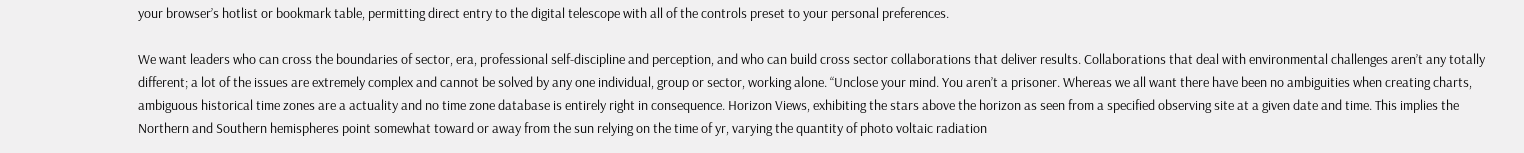your browser’s hotlist or bookmark table, permitting direct entry to the digital telescope with all of the controls preset to your personal preferences.

We want leaders who can cross the boundaries of sector, era, professional self-discipline and perception, and who can build cross sector collaborations that deliver results. Collaborations that deal with environmental challenges aren’t any totally different; a lot of the issues are extremely complex and cannot be solved by any one individual, group or sector, working alone. “Unclose your mind. You aren’t a prisoner. Whereas we all want there have been no ambiguities when creating charts, ambiguous historical time zones are a actuality and no time zone database is entirely right in consequence. Horizon Views, exhibiting the stars above the horizon as seen from a specified observing site at a given date and time. This implies the Northern and Southern hemispheres point somewhat toward or away from the sun relying on the time of yr, varying the quantity of photo voltaic radiation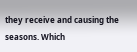they receive and causing the seasons. Which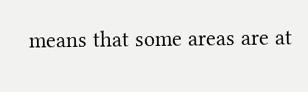means that some areas are at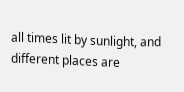all times lit by sunlight, and different places are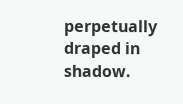perpetually draped in shadow.